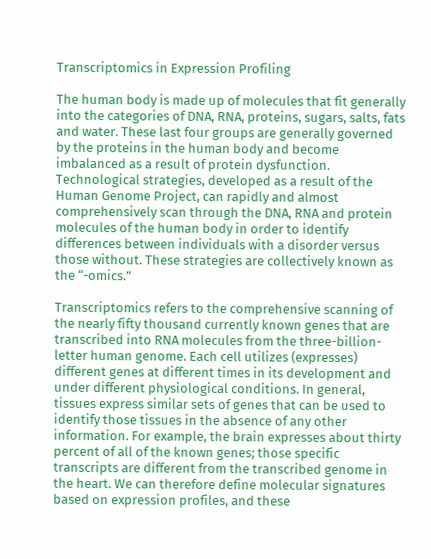Transcriptomics in Expression Profiling

The human body is made up of molecules that fit generally into the categories of DNA, RNA, proteins, sugars, salts, fats and water. These last four groups are generally governed by the proteins in the human body and become imbalanced as a result of protein dysfunction. Technological strategies, developed as a result of the Human Genome Project, can rapidly and almost comprehensively scan through the DNA, RNA and protein molecules of the human body in order to identify differences between individuals with a disorder versus those without. These strategies are collectively known as the “-omics.”

Transcriptomics refers to the comprehensive scanning of the nearly fifty thousand currently known genes that are transcribed into RNA molecules from the three-billion-letter human genome. Each cell utilizes (expresses) different genes at different times in its development and under different physiological conditions. In general, tissues express similar sets of genes that can be used to identify those tissues in the absence of any other information. For example, the brain expresses about thirty percent of all of the known genes; those specific transcripts are different from the transcribed genome in the heart. We can therefore define molecular signatures based on expression profiles, and these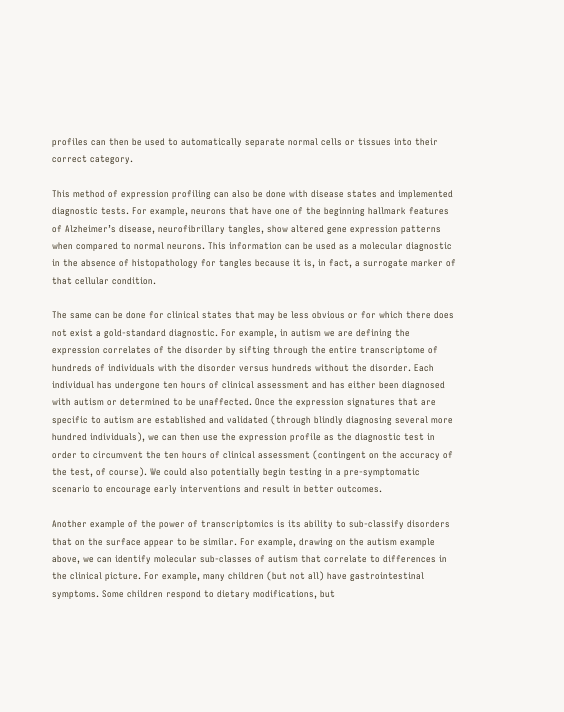profiles can then be used to automatically separate normal cells or tissues into their correct category.

This method of expression profiling can also be done with disease states and implemented diagnostic tests. For example, neurons that have one of the beginning hallmark features of Alzheimer’s disease, neurofibrillary tangles, show altered gene expression patterns when compared to normal neurons. This information can be used as a molecular diagnostic in the absence of histopathology for tangles because it is, in fact, a surrogate marker of that cellular condition.

The same can be done for clinical states that may be less obvious or for which there does not exist a gold-standard diagnostic. For example, in autism we are defining the expression correlates of the disorder by sifting through the entire transcriptome of hundreds of individuals with the disorder versus hundreds without the disorder. Each individual has undergone ten hours of clinical assessment and has either been diagnosed with autism or determined to be unaffected. Once the expression signatures that are specific to autism are established and validated (through blindly diagnosing several more hundred individuals), we can then use the expression profile as the diagnostic test in order to circumvent the ten hours of clinical assessment (contingent on the accuracy of the test, of course). We could also potentially begin testing in a pre-symptomatic scenario to encourage early interventions and result in better outcomes.

Another example of the power of transcriptomics is its ability to sub-classify disorders that on the surface appear to be similar. For example, drawing on the autism example above, we can identify molecular sub-classes of autism that correlate to differences in the clinical picture. For example, many children (but not all) have gastrointestinal symptoms. Some children respond to dietary modifications, but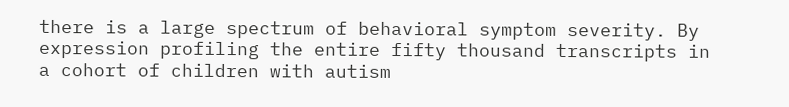there is a large spectrum of behavioral symptom severity. By expression profiling the entire fifty thousand transcripts in a cohort of children with autism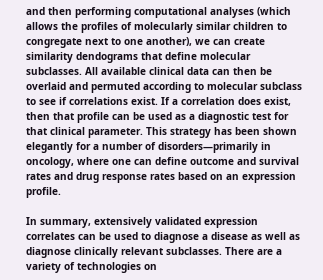and then performing computational analyses (which allows the profiles of molecularly similar children to congregate next to one another), we can create similarity dendograms that define molecular subclasses. All available clinical data can then be overlaid and permuted according to molecular subclass to see if correlations exist. If a correlation does exist, then that profile can be used as a diagnostic test for that clinical parameter. This strategy has been shown elegantly for a number of disorders—primarily in oncology, where one can define outcome and survival rates and drug response rates based on an expression profile.

In summary, extensively validated expression correlates can be used to diagnose a disease as well as diagnose clinically relevant subclasses. There are a variety of technologies on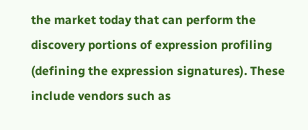the market today that can perform the discovery portions of expression profiling (defining the expression signatures). These include vendors such as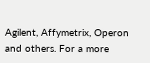Agilent, Affymetrix, Operon and others. For a more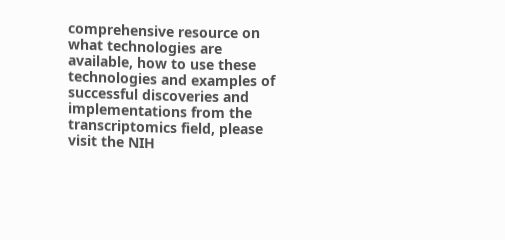comprehensive resource on what technologies are available, how to use these technologies and examples of successful discoveries and implementations from the transcriptomics field, please visit the NIH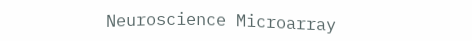Neuroscience Microarray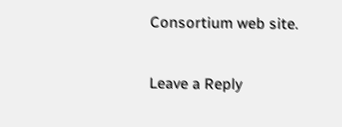Consortium web site.

Leave a Reply